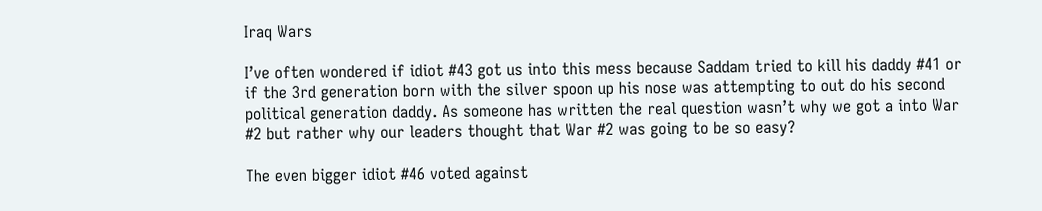Iraq Wars

I’ve often wondered if idiot #43 got us into this mess because Saddam tried to kill his daddy #41 or if the 3rd generation born with the silver spoon up his nose was attempting to out do his second political generation daddy. As someone has written the real question wasn’t why we got a into War #2 but rather why our leaders thought that War #2 was going to be so easy?

The even bigger idiot #46 voted against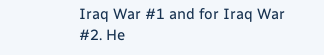Iraq War #1 and for Iraq War #2. He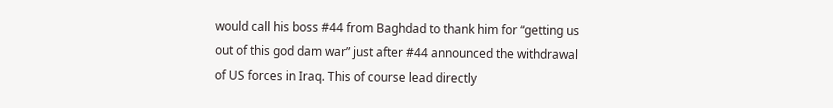would call his boss #44 from Baghdad to thank him for “getting us out of this god dam war” just after #44 announced the withdrawal of US forces in Iraq. This of course lead directly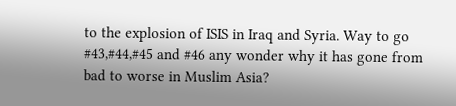to the explosion of ISIS in Iraq and Syria. Way to go #43,#44,#45 and #46 any wonder why it has gone from bad to worse in Muslim Asia?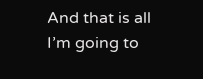And that is all I’m going to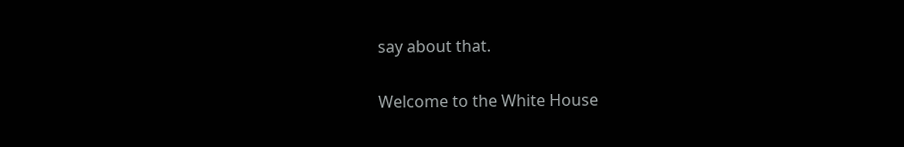say about that.

Welcome to the White House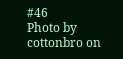#46
Photo by cottonbro on